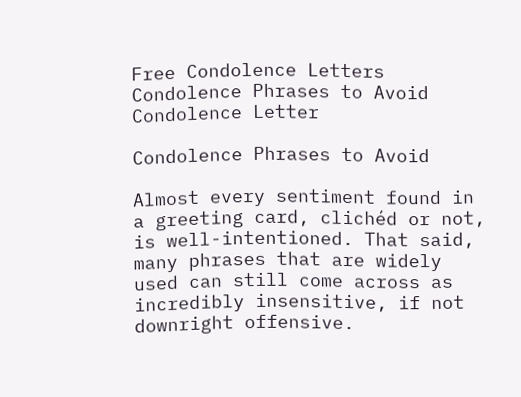Free Condolence Letters
Condolence Phrases to Avoid Condolence Letter

Condolence Phrases to Avoid

Almost every sentiment found in a greeting card, clichéd or not, is well-intentioned. That said, many phrases that are widely used can still come across as incredibly insensitive, if not downright offensive.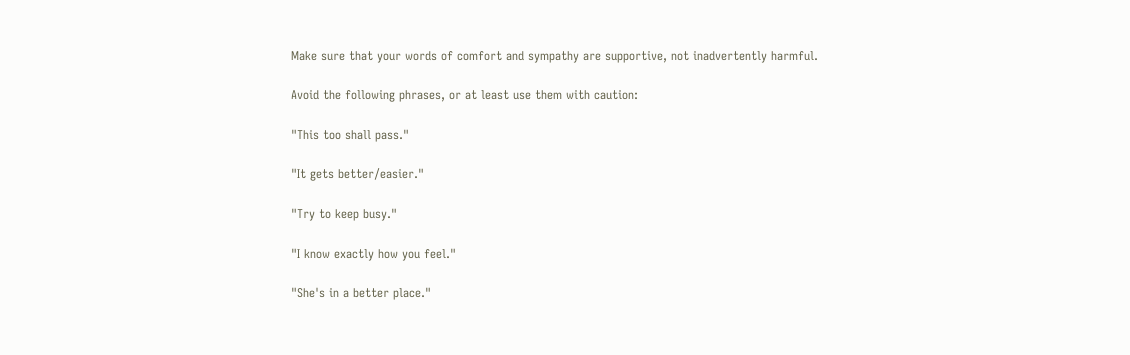Make sure that your words of comfort and sympathy are supportive, not inadvertently harmful.

Avoid the following phrases, or at least use them with caution:

"This too shall pass."

"It gets better/easier."

"Try to keep busy."

"I know exactly how you feel."

"She's in a better place."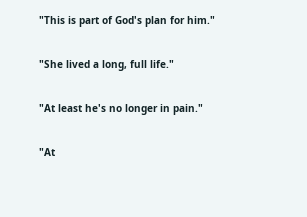"This is part of God's plan for him."

"She lived a long, full life."

"At least he's no longer in pain."

"At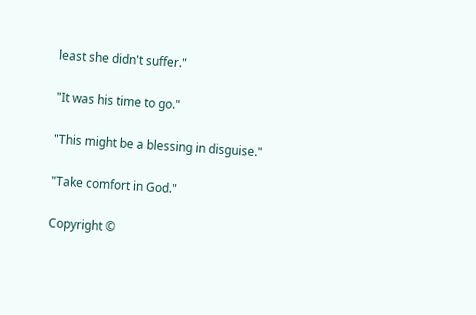least she didn't suffer."

"It was his time to go."

"This might be a blessing in disguise."

"Take comfort in God."

Copyright ©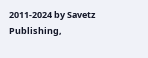2011-2024 by Savetz Publishing,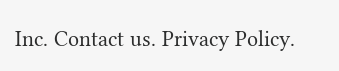Inc. Contact us. Privacy Policy.